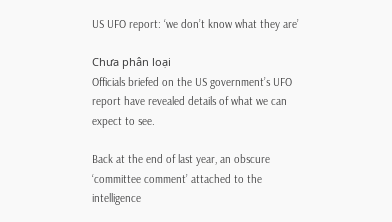US UFO report: ‘we don’t know what they are’

Chưa phân loại
Officials briefed on the US government’s UFO report have revealed details of what we can expect to see.

Back at the end of last year, an obscure ‘committee comment’ attached to the intelligence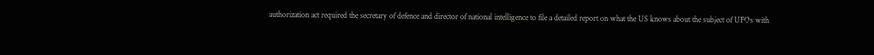authorization act required the secretary of defence and director of national intelligence to file a detailed report on what the US knows about the subject of UFOs with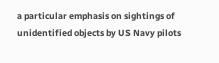a particular emphasis on sightings of unidentified objects by US Navy pilots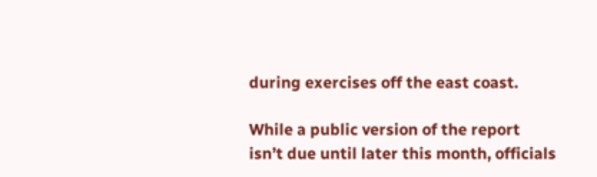during exercises off the east coast.

While a public version of the report isn’t due until later this month, officials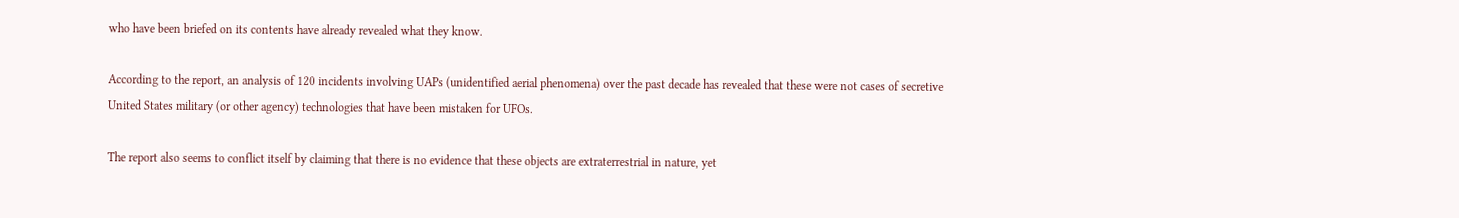who have been briefed on its contents have already revealed what they know.

According to the report, an analysis of 120 incidents involving UAPs (unidentified aerial phenomena) over the past decade has revealed that these were not cases of secretive United States military (or other agency) technologies that have been mistaken for UFOs.

The report also seems to conflict itself by claiming that there is no evidence that these objects are extraterrestrial in nature, yet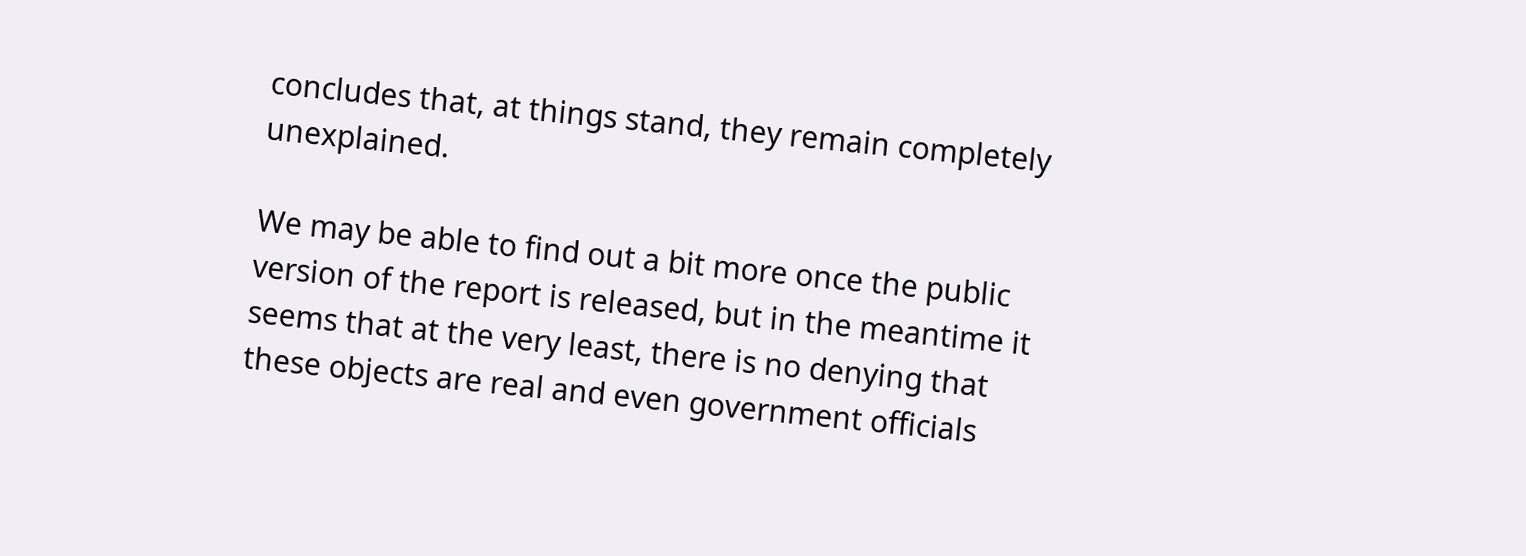concludes that, at things stand, they remain completely unexplained.

We may be able to find out a bit more once the public version of the report is released, but in the meantime it seems that at the very least, there is no denying that these objects are real and even government officials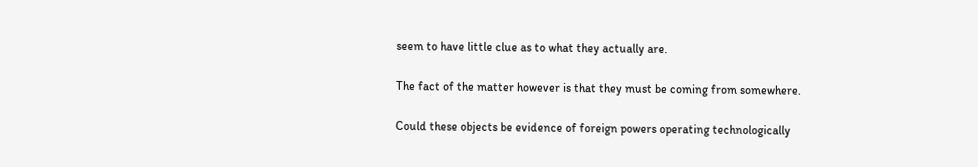seem to have little clue as to what they actually are.

The fact of the matter however is that they must be coming from somewhere.

Could these objects be evidence of foreign powers operating technologically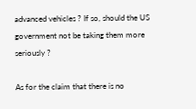advanced vehicles ? If so, should the US government not be taking them more seriously ?

As for the claim that there is no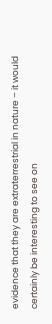evidence that they are extraterrestrial in nature – it would certainly be interesting to see on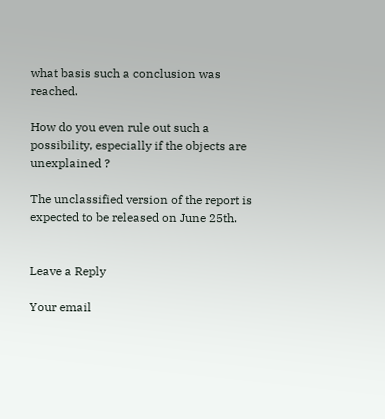what basis such a conclusion was reached.

How do you even rule out such a possibility, especially if the objects are unexplained ?

The unclassified version of the report is expected to be released on June 25th.


Leave a Reply

Your email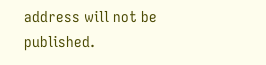address will not be published.